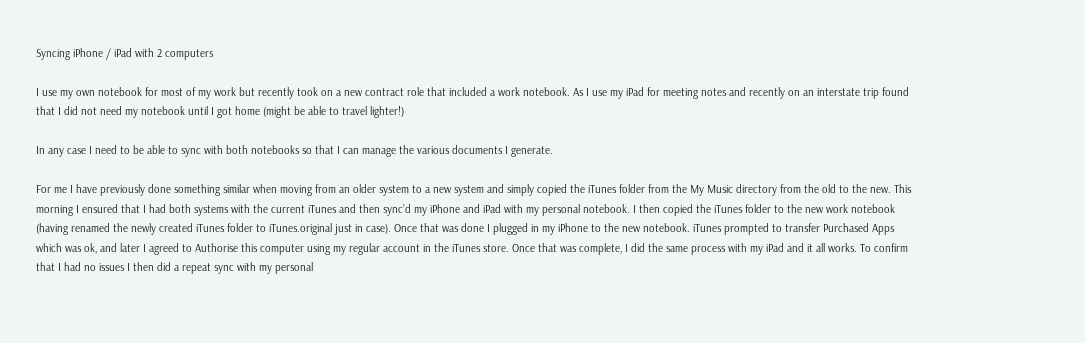Syncing iPhone / iPad with 2 computers

I use my own notebook for most of my work but recently took on a new contract role that included a work notebook. As I use my iPad for meeting notes and recently on an interstate trip found that I did not need my notebook until I got home (might be able to travel lighter!)

In any case I need to be able to sync with both notebooks so that I can manage the various documents I generate.

For me I have previously done something similar when moving from an older system to a new system and simply copied the iTunes folder from the My Music directory from the old to the new. This morning I ensured that I had both systems with the current iTunes and then sync’d my iPhone and iPad with my personal notebook. I then copied the iTunes folder to the new work notebook (having renamed the newly created iTunes folder to iTunes.original just in case). Once that was done I plugged in my iPhone to the new notebook. iTunes prompted to transfer Purchased Apps which was ok, and later I agreed to Authorise this computer using my regular account in the iTunes store. Once that was complete, I did the same process with my iPad and it all works. To confirm that I had no issues I then did a repeat sync with my personal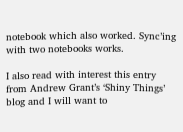notebook which also worked. Sync’ing with two notebooks works.

I also read with interest this entry from Andrew Grant’s ‘Shiny Things’ blog and I will want to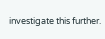investigate this further.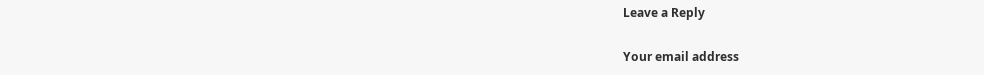Leave a Reply

Your email address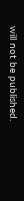will not be published.